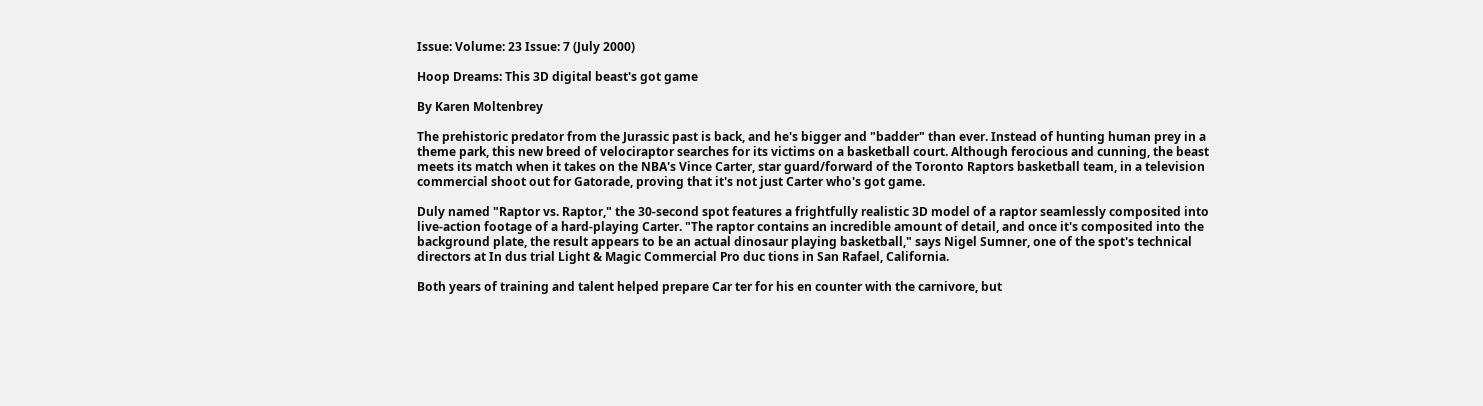Issue: Volume: 23 Issue: 7 (July 2000)

Hoop Dreams: This 3D digital beast's got game

By Karen Moltenbrey

The prehistoric predator from the Jurassic past is back, and he's bigger and "badder" than ever. Instead of hunting human prey in a theme park, this new breed of velociraptor searches for its victims on a basketball court. Although ferocious and cunning, the beast meets its match when it takes on the NBA's Vince Carter, star guard/forward of the Toronto Raptors basketball team, in a television commercial shoot out for Gatorade, proving that it's not just Carter who's got game.

Duly named "Raptor vs. Raptor," the 30-second spot features a frightfully realistic 3D model of a raptor seamlessly composited into live-action footage of a hard-playing Carter. "The raptor contains an incredible amount of detail, and once it's composited into the background plate, the result appears to be an actual dinosaur playing basketball," says Nigel Sumner, one of the spot's technical directors at In dus trial Light & Magic Commercial Pro duc tions in San Rafael, California.

Both years of training and talent helped prepare Car ter for his en counter with the carnivore, but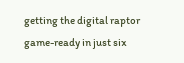getting the digital raptor game-ready in just six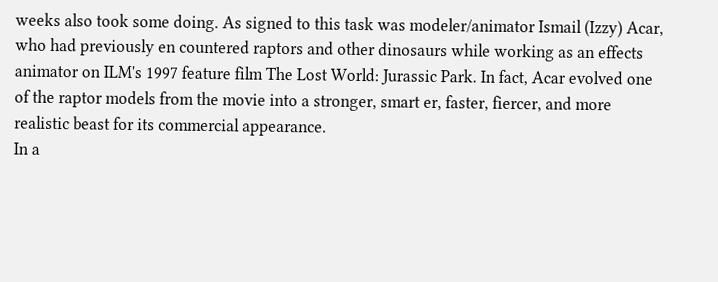weeks also took some doing. As signed to this task was modeler/animator Ismail (Izzy) Acar, who had previously en countered raptors and other dinosaurs while working as an effects animator on ILM's 1997 feature film The Lost World: Jurassic Park. In fact, Acar evolved one of the raptor models from the movie into a stronger, smart er, faster, fiercer, and more realistic beast for its commercial appearance.
In a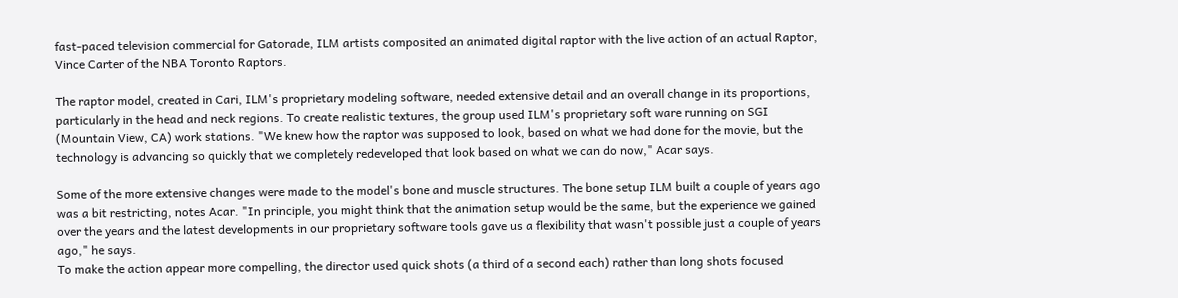fast-paced television commercial for Gatorade, ILM artists composited an animated digital raptor with the live action of an actual Raptor, Vince Carter of the NBA Toronto Raptors.

The raptor model, created in Cari, ILM's proprietary modeling software, needed extensive detail and an overall change in its proportions, particularly in the head and neck regions. To create realistic textures, the group used ILM's proprietary soft ware running on SGI (Mountain View, CA) work stations. "We knew how the raptor was supposed to look, based on what we had done for the movie, but the technology is advancing so quickly that we completely redeveloped that look based on what we can do now," Acar says.

Some of the more extensive changes were made to the model's bone and muscle structures. The bone setup ILM built a couple of years ago was a bit restricting, notes Acar. "In principle, you might think that the animation setup would be the same, but the experience we gained over the years and the latest developments in our proprietary software tools gave us a flexibility that wasn't possible just a couple of years ago," he says.
To make the action appear more compelling, the director used quick shots (a third of a second each) rather than long shots focused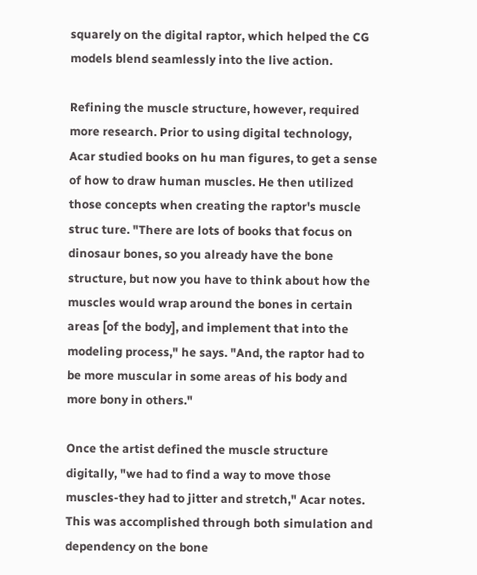squarely on the digital raptor, which helped the CG models blend seamlessly into the live action.

Refining the muscle structure, however, required more research. Prior to using digital technology, Acar studied books on hu man figures, to get a sense of how to draw human muscles. He then utilized those concepts when creating the raptor's muscle struc ture. "There are lots of books that focus on dinosaur bones, so you already have the bone structure, but now you have to think about how the muscles would wrap around the bones in certain areas [of the body], and implement that into the modeling process," he says. "And, the raptor had to be more muscular in some areas of his body and more bony in others."

Once the artist defined the muscle structure digitally, "we had to find a way to move those muscles-they had to jitter and stretch," Acar notes. This was accomplished through both simulation and dependency on the bone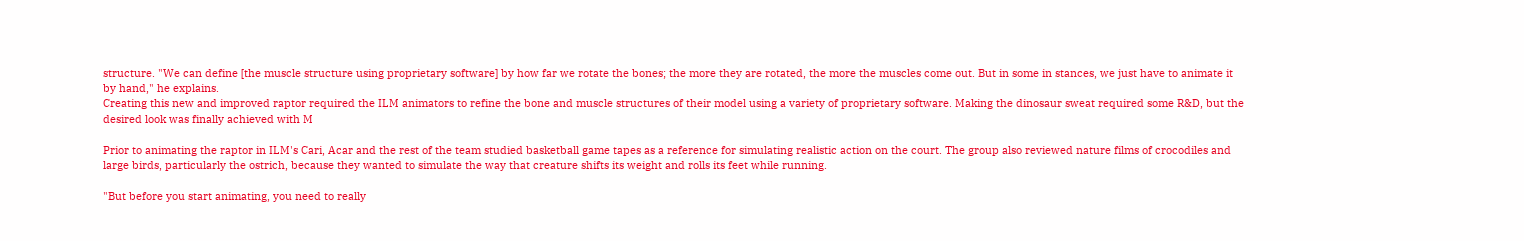structure. "We can define [the muscle structure using proprietary software] by how far we rotate the bones; the more they are rotated, the more the muscles come out. But in some in stances, we just have to animate it by hand," he explains.
Creating this new and improved raptor required the ILM animators to refine the bone and muscle structures of their model using a variety of proprietary software. Making the dinosaur sweat required some R&D, but the desired look was finally achieved with M

Prior to animating the raptor in ILM's Cari, Acar and the rest of the team studied basketball game tapes as a reference for simulating realistic action on the court. The group also reviewed nature films of crocodiles and large birds, particularly the ostrich, because they wanted to simulate the way that creature shifts its weight and rolls its feet while running.

"But before you start animating, you need to really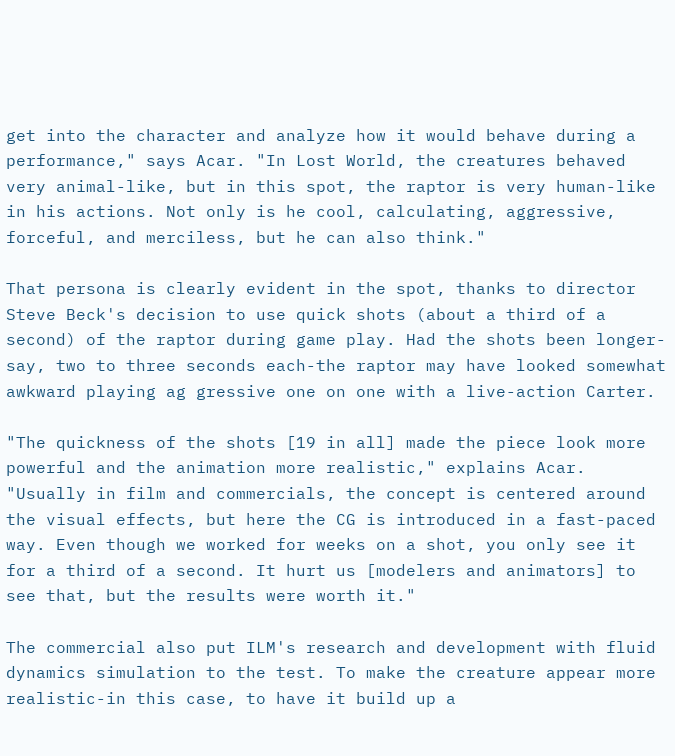get into the character and analyze how it would behave during a performance," says Acar. "In Lost World, the creatures behaved very animal-like, but in this spot, the raptor is very human-like in his actions. Not only is he cool, calculating, aggressive, forceful, and merciless, but he can also think."

That persona is clearly evident in the spot, thanks to director Steve Beck's decision to use quick shots (about a third of a second) of the raptor during game play. Had the shots been longer-say, two to three seconds each-the raptor may have looked somewhat awkward playing ag gressive one on one with a live-action Carter.

"The quickness of the shots [19 in all] made the piece look more powerful and the animation more realistic," explains Acar. "Usually in film and commercials, the concept is centered around the visual effects, but here the CG is introduced in a fast-paced way. Even though we worked for weeks on a shot, you only see it for a third of a second. It hurt us [modelers and animators] to see that, but the results were worth it."

The commercial also put ILM's research and development with fluid dynamics simulation to the test. To make the creature appear more realistic-in this case, to have it build up a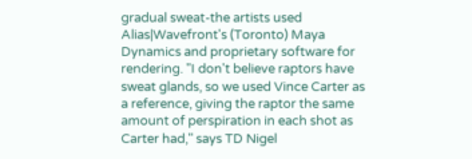gradual sweat-the artists used Alias|Wavefront's (Toronto) Maya Dynamics and proprietary software for rendering. "I don't believe raptors have sweat glands, so we used Vince Carter as a reference, giving the raptor the same amount of perspiration in each shot as Carter had," says TD Nigel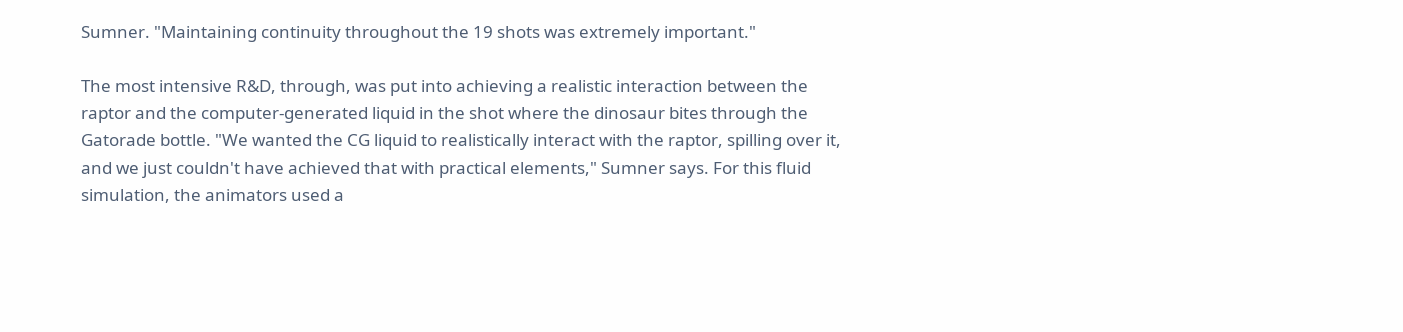Sumner. "Maintaining continuity throughout the 19 shots was extremely important."

The most intensive R&D, through, was put into achieving a realistic interaction between the raptor and the computer-generated liquid in the shot where the dinosaur bites through the Gatorade bottle. "We wanted the CG liquid to realistically interact with the raptor, spilling over it, and we just couldn't have achieved that with practical elements," Sumner says. For this fluid simulation, the animators used a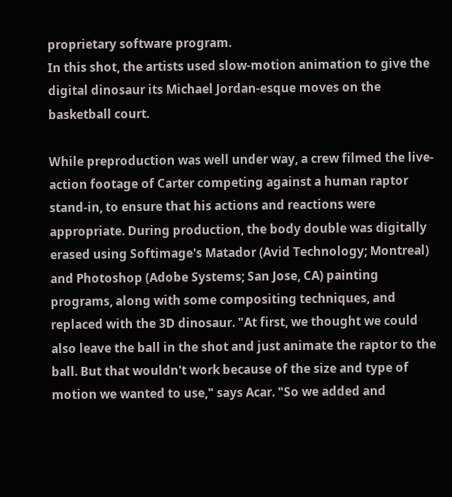proprietary software program.
In this shot, the artists used slow-motion animation to give the digital dinosaur its Michael Jordan-esque moves on the basketball court.

While preproduction was well under way, a crew filmed the live-action footage of Carter competing against a human raptor stand-in, to ensure that his actions and reactions were appropriate. During production, the body double was digitally erased using Softimage's Matador (Avid Technology; Montreal) and Photoshop (Adobe Systems; San Jose, CA) painting programs, along with some compositing techniques, and replaced with the 3D dinosaur. "At first, we thought we could also leave the ball in the shot and just animate the raptor to the ball. But that wouldn't work because of the size and type of motion we wanted to use," says Acar. "So we added and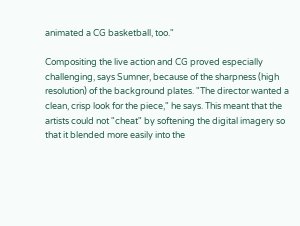animated a CG basketball, too."

Compositing the live action and CG proved especially challenging, says Sumner, because of the sharpness (high resolution) of the background plates. "The director wanted a clean, crisp look for the piece," he says. This meant that the artists could not "cheat" by softening the digital imagery so that it blended more easily into the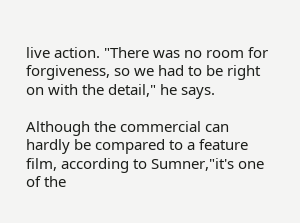live action. "There was no room for forgiveness, so we had to be right on with the detail," he says.

Although the commercial can hardly be compared to a feature film, according to Sumner,"it's one of the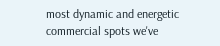most dynamic and energetic commercial spots we've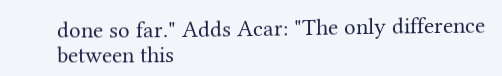done so far." Adds Acar: "The only difference between this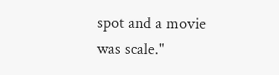spot and a movie was scale."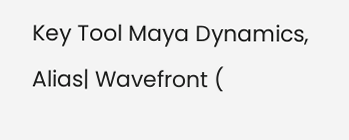Key Tool Maya Dynamics, Alias| Wavefront (